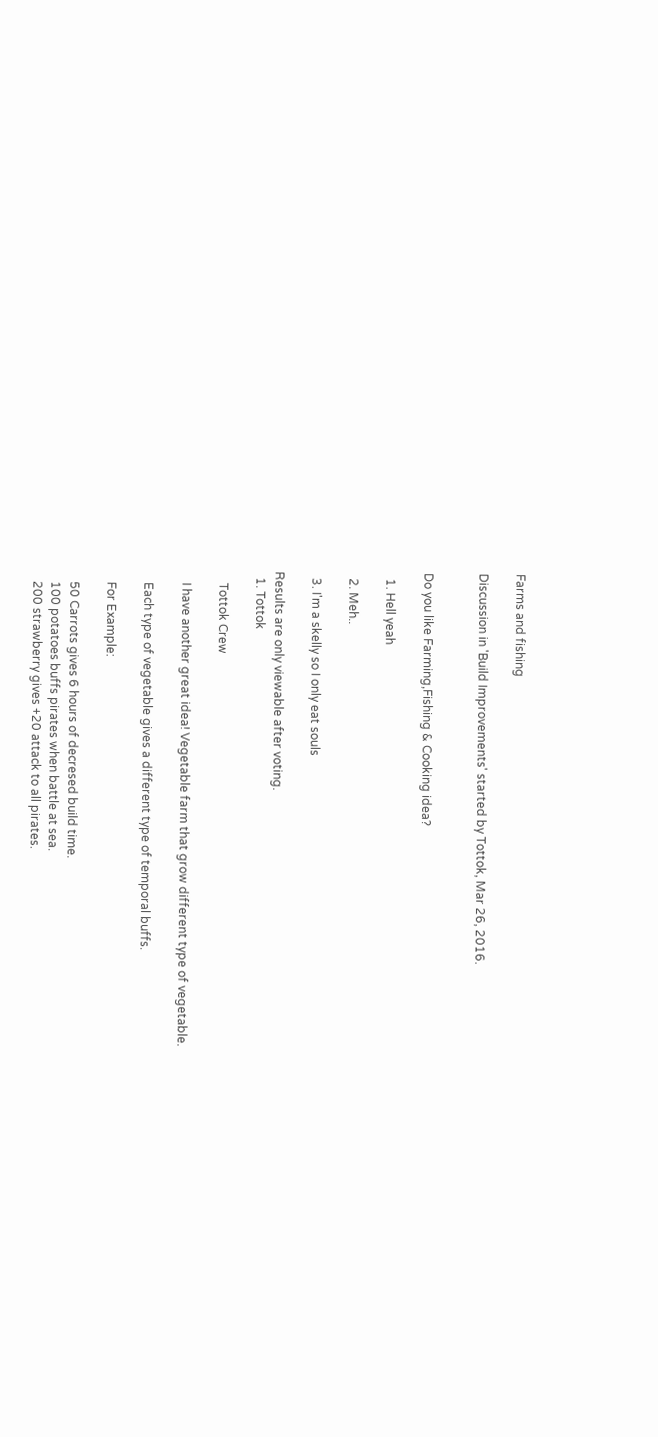Farms and fishing

Discussion in 'Build Improvements' started by Tottok, Mar 26, 2016.


Do you like Farming,Fishing & Cooking idea?

  1. Hell yeah

  2. Meh..

  3. I'm a skelly so I only eat souls

Results are only viewable after voting.
  1. Tottok

    Tottok Crew

    I have another great idea! Vegetable farm that grow different type of vegetable.

    Each type of vegetable gives a different type of temporal buffs.

    For Example:

    50 Carrots gives 6 hours of decresed build time.
    100 potatoes buffs pirates when battle at sea.
    200 strawberry gives +20 attack to all pirates.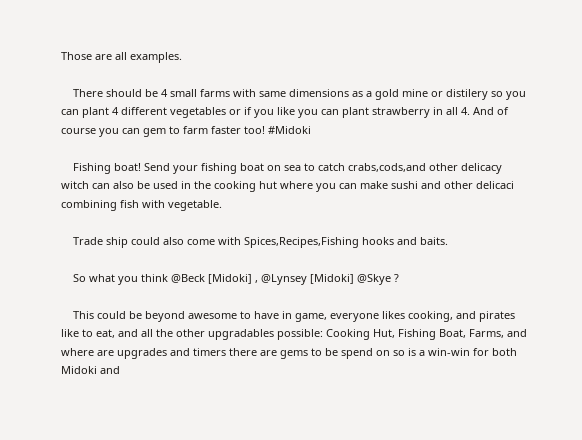Those are all examples.

    There should be 4 small farms with same dimensions as a gold mine or distilery so you can plant 4 different vegetables or if you like you can plant strawberry in all 4. And of course you can gem to farm faster too! #Midoki

    Fishing boat! Send your fishing boat on sea to catch crabs,cods,and other delicacy witch can also be used in the cooking hut where you can make sushi and other delicaci combining fish with vegetable.

    Trade ship could also come with Spices,Recipes,Fishing hooks and baits.

    So what you think @Beck [Midoki] , @Lynsey [Midoki] @Skye ?

    This could be beyond awesome to have in game, everyone likes cooking, and pirates like to eat, and all the other upgradables possible: Cooking Hut, Fishing Boat, Farms, and where are upgrades and timers there are gems to be spend on so is a win-win for both Midoki and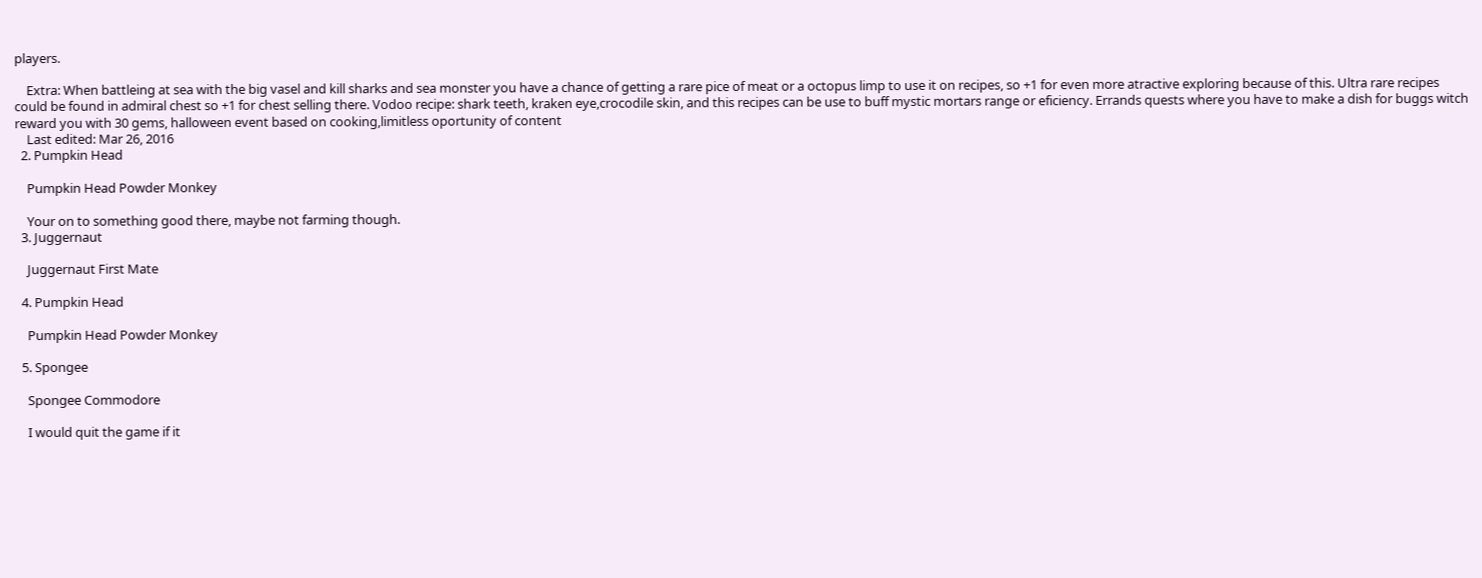players.

    Extra: When battleing at sea with the big vasel and kill sharks and sea monster you have a chance of getting a rare pice of meat or a octopus limp to use it on recipes, so +1 for even more atractive exploring because of this. Ultra rare recipes could be found in admiral chest so +1 for chest selling there. Vodoo recipe: shark teeth, kraken eye,crocodile skin, and this recipes can be use to buff mystic mortars range or eficiency. Errands quests where you have to make a dish for buggs witch reward you with 30 gems, halloween event based on cooking,limitless oportunity of content
    Last edited: Mar 26, 2016
  2. Pumpkin Head

    Pumpkin Head Powder Monkey

    Your on to something good there, maybe not farming though.
  3. Juggernaut

    Juggernaut First Mate

  4. Pumpkin Head

    Pumpkin Head Powder Monkey

  5. Spongee

    Spongee Commodore

    I would quit the game if it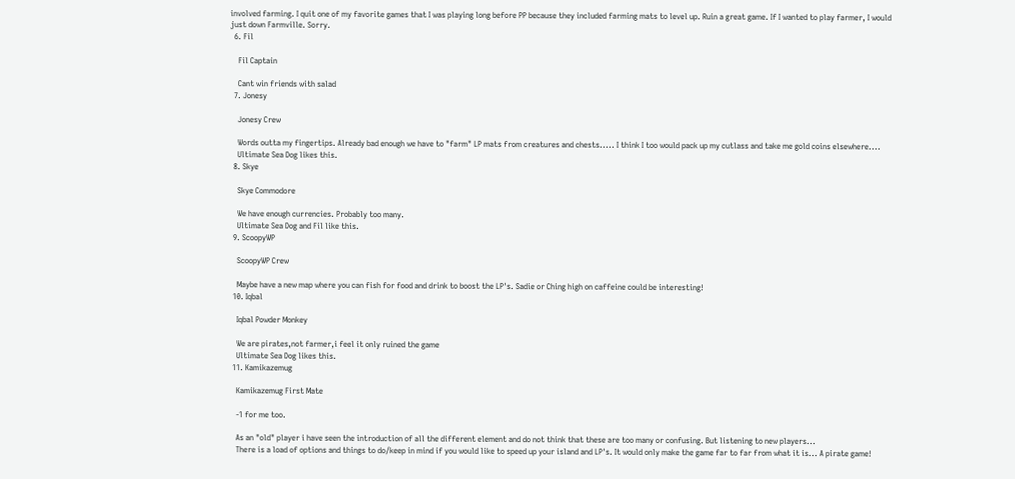involved farming. I quit one of my favorite games that I was playing long before PP because they included farming mats to level up. Ruin a great game. If I wanted to play farmer, I would just down Farmville. Sorry.
  6. Fil

    Fil Captain

    Cant win friends with salad
  7. Jonesy

    Jonesy Crew

    Words outta my fingertips. Already bad enough we have to "farm" LP mats from creatures and chests..... I think I too would pack up my cutlass and take me gold coins elsewhere....
    Ultimate Sea Dog likes this.
  8. Skye

    Skye Commodore

    We have enough currencies. Probably too many.
    Ultimate Sea Dog and Fil like this.
  9. ScoopyWP

    ScoopyWP Crew

    Maybe have a new map where you can fish for food and drink to boost the LP's. Sadie or Ching high on caffeine could be interesting!
  10. Iqbal

    Iqbal Powder Monkey

    We are pirates,not farmer,i feel it only ruined the game
    Ultimate Sea Dog likes this.
  11. Kamikazemug

    Kamikazemug First Mate

    -1 for me too.

    As an "old" player i have seen the introduction of all the different element and do not think that these are too many or confusing. But listening to new players...
    There is a load of options and things to do/keep in mind if you would like to speed up your island and LP's. It would only make the game far to far from what it is... A pirate game!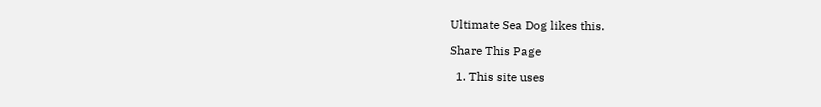Ultimate Sea Dog likes this.

Share This Page

  1. This site uses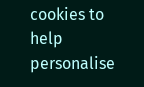cookies to help personalise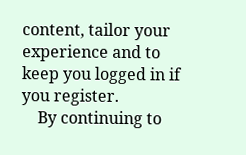content, tailor your experience and to keep you logged in if you register.
    By continuing to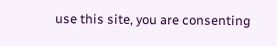use this site, you are consenting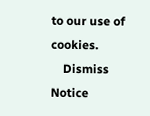to our use of cookies.
    Dismiss Notice